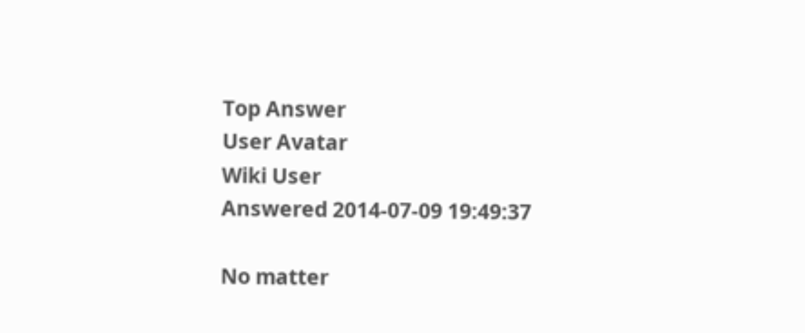Top Answer
User Avatar
Wiki User
Answered 2014-07-09 19:49:37

No matter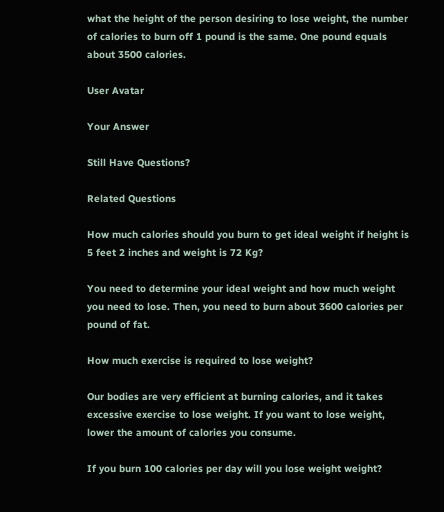what the height of the person desiring to lose weight, the number of calories to burn off 1 pound is the same. One pound equals about 3500 calories.

User Avatar

Your Answer

Still Have Questions?

Related Questions

How much calories should you burn to get ideal weight if height is 5 feet 2 inches and weight is 72 Kg?

You need to determine your ideal weight and how much weight you need to lose. Then, you need to burn about 3600 calories per pound of fat.

How much exercise is required to lose weight?

Our bodies are very efficient at burning calories, and it takes excessive exercise to lose weight. If you want to lose weight, lower the amount of calories you consume.

If you burn 100 calories per day will you lose weight weight?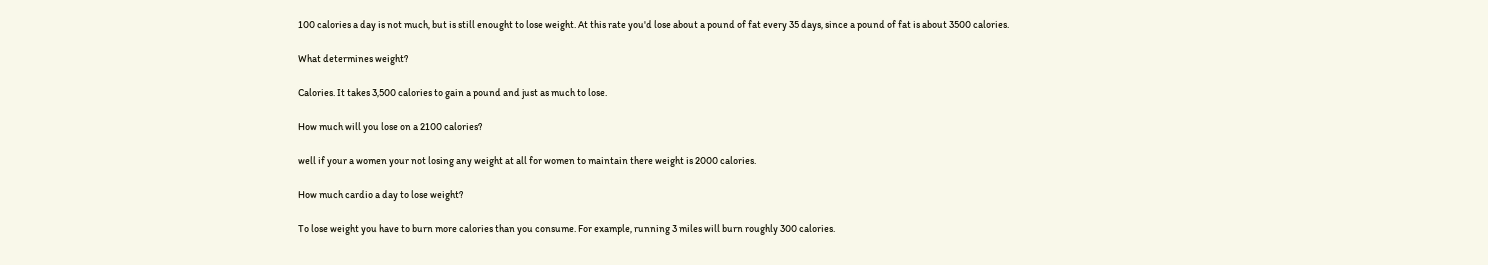100 calories a day is not much, but is still enought to lose weight. At this rate you'd lose about a pound of fat every 35 days, since a pound of fat is about 3500 calories.

What determines weight?

Calories. It takes 3,500 calories to gain a pound and just as much to lose.

How much will you lose on a 2100 calories?

well if your a women your not losing any weight at all for women to maintain there weight is 2000 calories.

How much cardio a day to lose weight?

To lose weight you have to burn more calories than you consume. For example, running 3 miles will burn roughly 300 calories.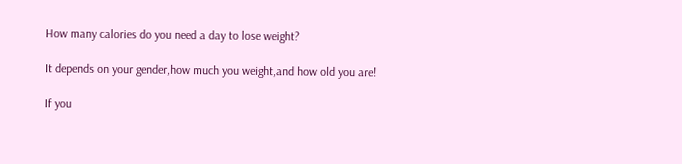How many calories do you need a day to lose weight?

It depends on your gender,how much you weight,and how old you are!

If you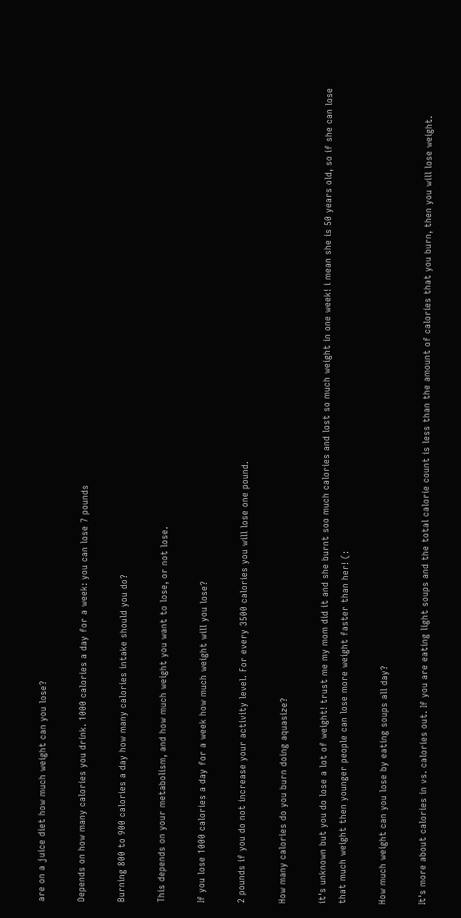are on a juice diet how much weight can you lose?

Depends on how many calories you drink. 1000 calories a day for a week: you can lose 7 pounds

Burning 800 to 900 calories a day how many calories intake should you do?

This depends on your metabolism, and how much weight you want to lose, or not lose.

If you lose 1000 calories a day for a week how much weight will you lose?

2 pounds if you do not increase your activity level. For every 3500 calories you will lose one pound.

How many calories do you burn doing aquasize?

it's unknown but you do lose a lot of weight! trust me my mom did it and she burnt soo much calories and lost so much weight in one week! i mean she is 50 years old, so if she can lose that much weight then younger people can lose more weight faster than her! (:

How much weight can you lose by eating soups all day?

It's more about calories in vs. calories out. If you are eating light soups and the total calorie count is less than the amount of calories that you burn, then you will lose weight.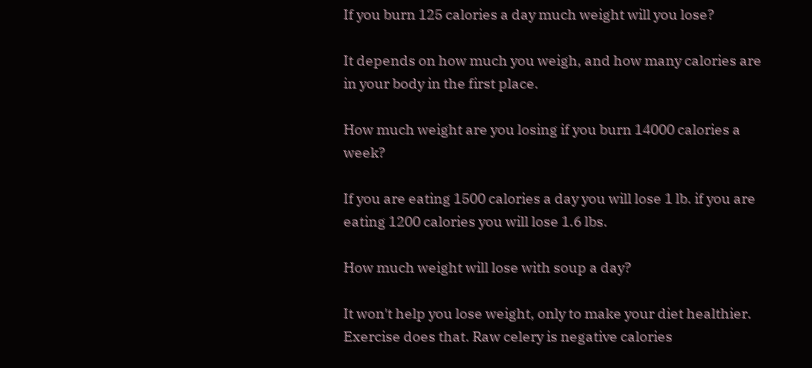If you burn 125 calories a day much weight will you lose?

It depends on how much you weigh, and how many calories are in your body in the first place.

How much weight are you losing if you burn 14000 calories a week?

If you are eating 1500 calories a day you will lose 1 lb. if you are eating 1200 calories you will lose 1.6 lbs.

How much weight will lose with soup a day?

It won't help you lose weight, only to make your diet healthier. Exercise does that. Raw celery is negative calories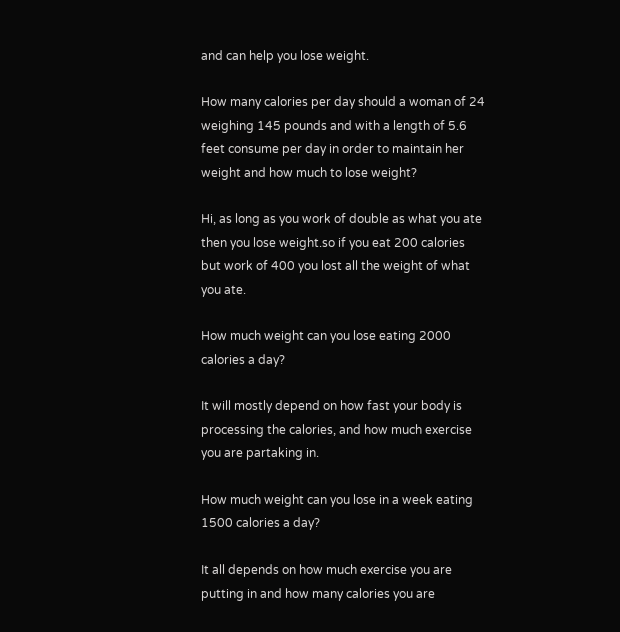and can help you lose weight.

How many calories per day should a woman of 24 weighing 145 pounds and with a length of 5.6 feet consume per day in order to maintain her weight and how much to lose weight?

Hi, as long as you work of double as what you ate then you lose weight.so if you eat 200 calories but work of 400 you lost all the weight of what you ate.

How much weight can you lose eating 2000 calories a day?

It will mostly depend on how fast your body is processing the calories, and how much exercise you are partaking in.

How much weight can you lose in a week eating 1500 calories a day?

It all depends on how much exercise you are putting in and how many calories you are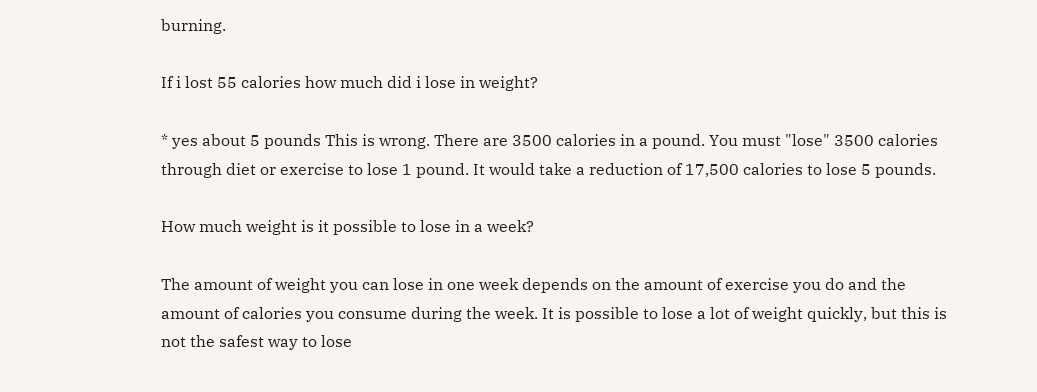burning.

If i lost 55 calories how much did i lose in weight?

* yes about 5 pounds This is wrong. There are 3500 calories in a pound. You must "lose" 3500 calories through diet or exercise to lose 1 pound. It would take a reduction of 17,500 calories to lose 5 pounds.

How much weight is it possible to lose in a week?

The amount of weight you can lose in one week depends on the amount of exercise you do and the amount of calories you consume during the week. It is possible to lose a lot of weight quickly, but this is not the safest way to lose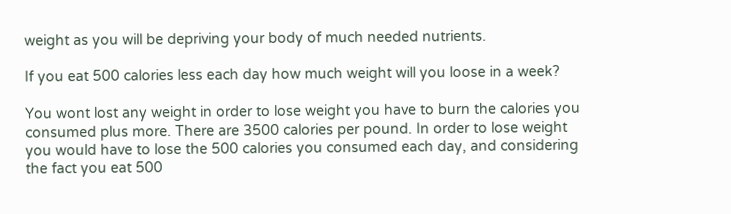weight as you will be depriving your body of much needed nutrients.

If you eat 500 calories less each day how much weight will you loose in a week?

You wont lost any weight in order to lose weight you have to burn the calories you consumed plus more. There are 3500 calories per pound. In order to lose weight you would have to lose the 500 calories you consumed each day, and considering the fact you eat 500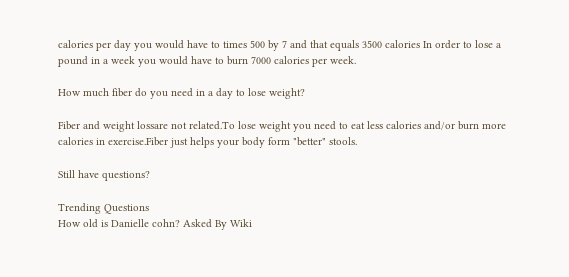calories per day you would have to times 500 by 7 and that equals 3500 calories In order to lose a pound in a week you would have to burn 7000 calories per week.

How much fiber do you need in a day to lose weight?

Fiber and weight lossare not related.To lose weight you need to eat less calories and/or burn more calories in exercise.Fiber just helps your body form "better" stools.

Still have questions?

Trending Questions
How old is Danielle cohn? Asked By Wiki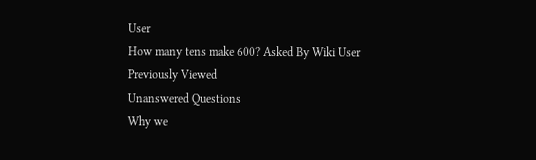User
How many tens make 600? Asked By Wiki User
Previously Viewed
Unanswered Questions
Why we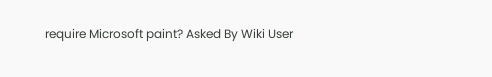require Microsoft paint? Asked By Wiki User